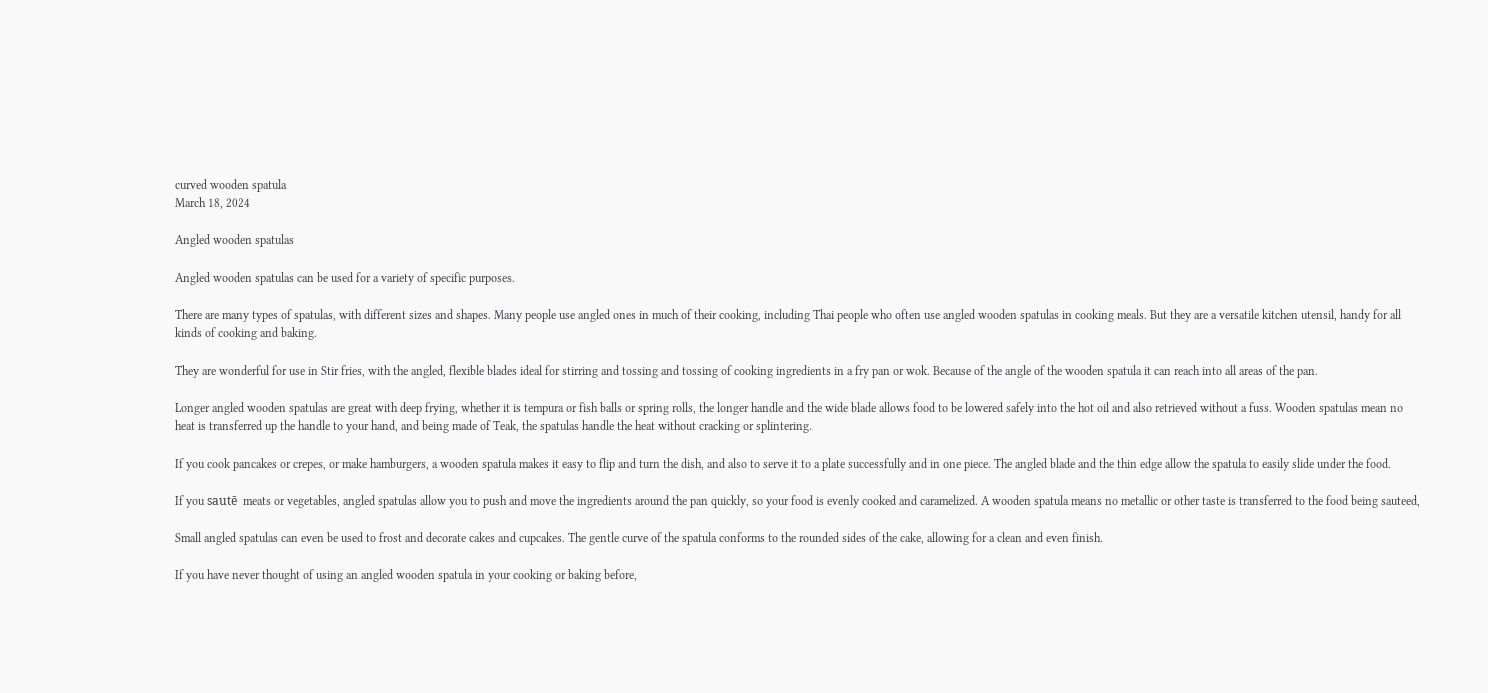curved wooden spatula
March 18, 2024

Angled wooden spatulas

Angled wooden spatulas can be used for a variety of specific purposes.

There are many types of spatulas, with different sizes and shapes. Many people use angled ones in much of their cooking, including Thai people who often use angled wooden spatulas in cooking meals. But they are a versatile kitchen utensil, handy for all kinds of cooking and baking.

They are wonderful for use in Stir fries, with the angled, flexible blades ideal for stirring and tossing and tossing of cooking ingredients in a fry pan or wok. Because of the angle of the wooden spatula it can reach into all areas of the pan.

Longer angled wooden spatulas are great with deep frying, whether it is tempura or fish balls or spring rolls, the longer handle and the wide blade allows food to be lowered safely into the hot oil and also retrieved without a fuss. Wooden spatulas mean no heat is transferred up the handle to your hand, and being made of Teak, the spatulas handle the heat without cracking or splintering.

If you cook pancakes or crepes, or make hamburgers, a wooden spatula makes it easy to flip and turn the dish, and also to serve it to a plate successfully and in one piece. The angled blade and the thin edge allow the spatula to easily slide under the food.

If you sautē  meats or vegetables, angled spatulas allow you to push and move the ingredients around the pan quickly, so your food is evenly cooked and caramelized. A wooden spatula means no metallic or other taste is transferred to the food being sauteed,

Small angled spatulas can even be used to frost and decorate cakes and cupcakes. The gentle curve of the spatula conforms to the rounded sides of the cake, allowing for a clean and even finish.

If you have never thought of using an angled wooden spatula in your cooking or baking before,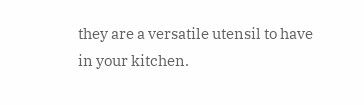they are a versatile utensil to have in your kitchen.